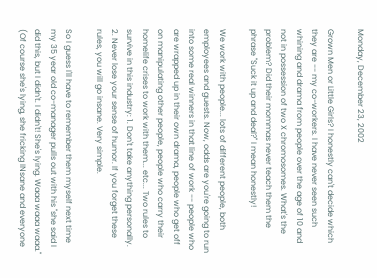Monday, December 23, 2002

Grown Men or Little Girls? I honestly can't decide which they are -- my co-workers. I have never seen such whining and drama from people over the age of 10 and not in possession of two X chromosomes. What's the problem? Did their mommas never teach them the phrase "Suck it up and deal?" I mean honestly!

We work with people... lots of different people, both employees and guests. Now, odds are you're going to run into some real winners in that line of work -- people who are wrapped up in their own drama, people who get off on manipulating other people, people who carry their homelife crises to work with them... etc... Two rules to survive in this industry: 1. Don't take anything personally. 2. Never lose your sense of humor. If you forget these rules, you will go insane. Very simple.

So I guess I'll have to remember them myself next time my 35 year old co-manager pulls out with his "she said I did this, but I didn't. I didn't! She's lying. Waaa waaa waaa." (Of course she's lying, she fricking INsane and everyone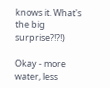knows it. What's the big surprise?!?!)

Okay - more water, less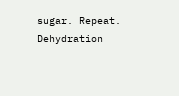sugar. Repeat. Dehydration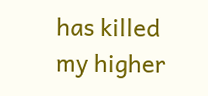has killed my higher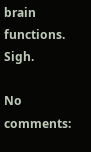brain functions. Sigh.

No comments: